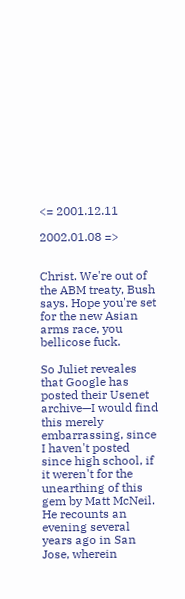<= 2001.12.11

2002.01.08 =>


Christ. We're out of the ABM treaty, Bush says. Hope you're set for the new Asian arms race, you bellicose fuck.

So Juliet reveales that Google has posted their Usenet archive—I would find this merely embarrassing, since I haven't posted since high school, if it weren't for the unearthing of this gem by Matt McNeil. He recounts an evening several years ago in San Jose, wherein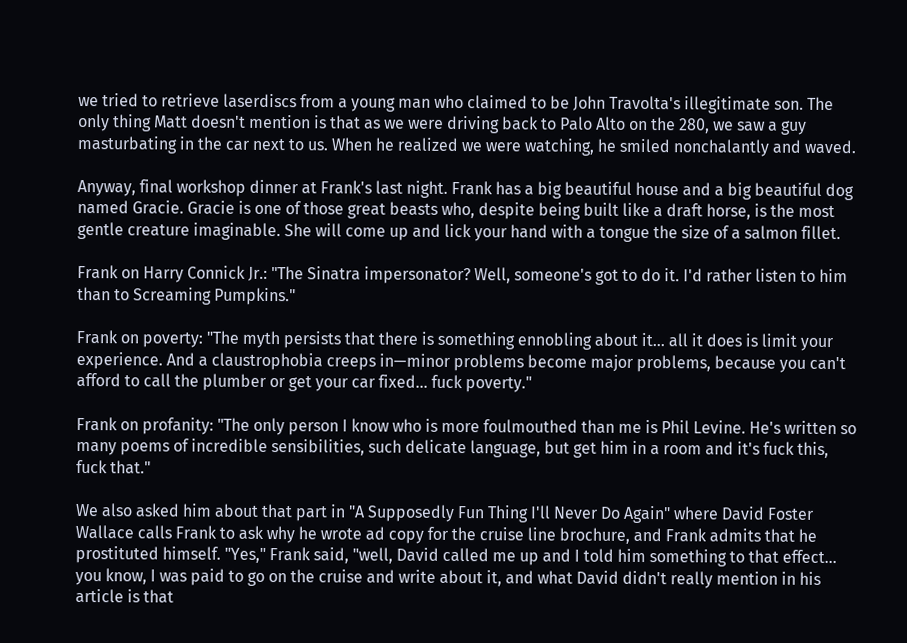we tried to retrieve laserdiscs from a young man who claimed to be John Travolta's illegitimate son. The only thing Matt doesn't mention is that as we were driving back to Palo Alto on the 280, we saw a guy masturbating in the car next to us. When he realized we were watching, he smiled nonchalantly and waved.

Anyway, final workshop dinner at Frank's last night. Frank has a big beautiful house and a big beautiful dog named Gracie. Gracie is one of those great beasts who, despite being built like a draft horse, is the most gentle creature imaginable. She will come up and lick your hand with a tongue the size of a salmon fillet.

Frank on Harry Connick Jr.: "The Sinatra impersonator? Well, someone's got to do it. I'd rather listen to him than to Screaming Pumpkins."

Frank on poverty: "The myth persists that there is something ennobling about it... all it does is limit your experience. And a claustrophobia creeps in—minor problems become major problems, because you can't afford to call the plumber or get your car fixed... fuck poverty."

Frank on profanity: "The only person I know who is more foulmouthed than me is Phil Levine. He's written so many poems of incredible sensibilities, such delicate language, but get him in a room and it's fuck this, fuck that."

We also asked him about that part in "A Supposedly Fun Thing I'll Never Do Again" where David Foster Wallace calls Frank to ask why he wrote ad copy for the cruise line brochure, and Frank admits that he prostituted himself. "Yes," Frank said, "well, David called me up and I told him something to that effect... you know, I was paid to go on the cruise and write about it, and what David didn't really mention in his article is that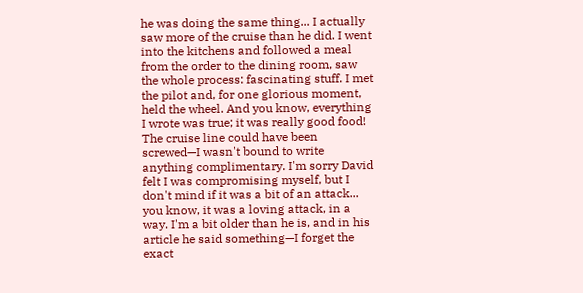he was doing the same thing... I actually saw more of the cruise than he did. I went into the kitchens and followed a meal from the order to the dining room, saw the whole process: fascinating stuff. I met the pilot and, for one glorious moment, held the wheel. And you know, everything I wrote was true; it was really good food! The cruise line could have been screwed—I wasn't bound to write anything complimentary. I'm sorry David felt I was compromising myself, but I don't mind if it was a bit of an attack... you know, it was a loving attack, in a way. I'm a bit older than he is, and in his article he said something—I forget the exact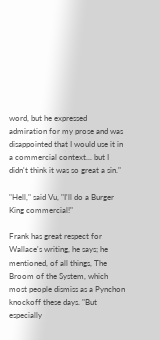word, but he expressed admiration for my prose and was disappointed that I would use it in a commercial context... but I didn't think it was so great a sin."

"Hell," said Vu, "I'll do a Burger King commercial!"

Frank has great respect for Wallace's writing, he says; he mentioned, of all things, The Broom of the System, which most people dismiss as a Pynchon knockoff these days. "But especially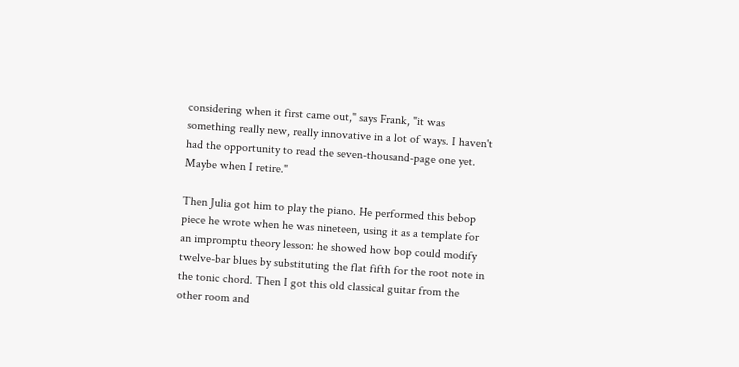considering when it first came out," says Frank, "it was something really new, really innovative in a lot of ways. I haven't had the opportunity to read the seven-thousand-page one yet. Maybe when I retire."

Then Julia got him to play the piano. He performed this bebop piece he wrote when he was nineteen, using it as a template for an impromptu theory lesson: he showed how bop could modify twelve-bar blues by substituting the flat fifth for the root note in the tonic chord. Then I got this old classical guitar from the other room and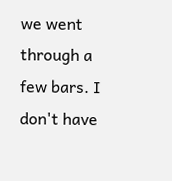we went through a few bars. I don't have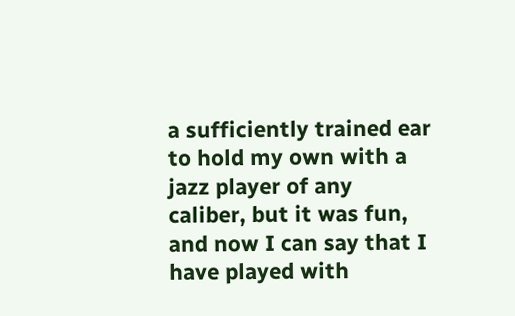a sufficiently trained ear to hold my own with a jazz player of any caliber, but it was fun, and now I can say that I have played with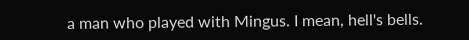a man who played with Mingus. I mean, hell's bells.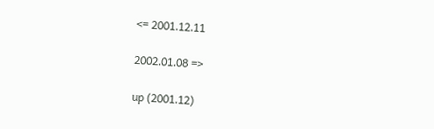<= 2001.12.11

2002.01.08 =>

up (2001.12)